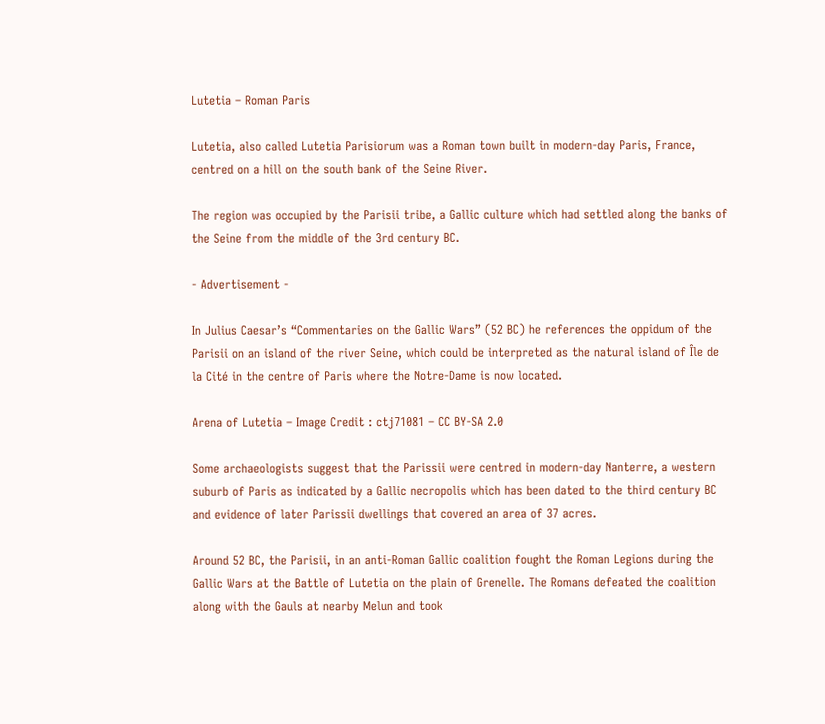Lutetia – Roman Paris

Lutetia, also called Lutetia Parisiorum was a Roman town built in modern-day Paris, France, centred on a hill on the south bank of the Seine River.

The region was occupied by the Parisii tribe, a Gallic culture which had settled along the banks of the Seine from the middle of the 3rd century BC.

- Advertisement -

In Julius Caesar’s “Commentaries on the Gallic Wars” (52 BC) he references the oppidum of the Parisii on an island of the river Seine, which could be interpreted as the natural island of Île de la Cité in the centre of Paris where the Notre-Dame is now located.

Arena of Lutetia – Image Credit : ctj71081 – CC BY-SA 2.0

Some archaeologists suggest that the Parissii were centred in modern-day Nanterre, a western suburb of Paris as indicated by a Gallic necropolis which has been dated to the third century BC and evidence of later Parissii dwellings that covered an area of 37 acres.

Around 52 BC, the Parisii, in an anti-Roman Gallic coalition fought the Roman Legions during the Gallic Wars at the Battle of Lutetia on the plain of Grenelle. The Romans defeated the coalition along with the Gauls at nearby Melun and took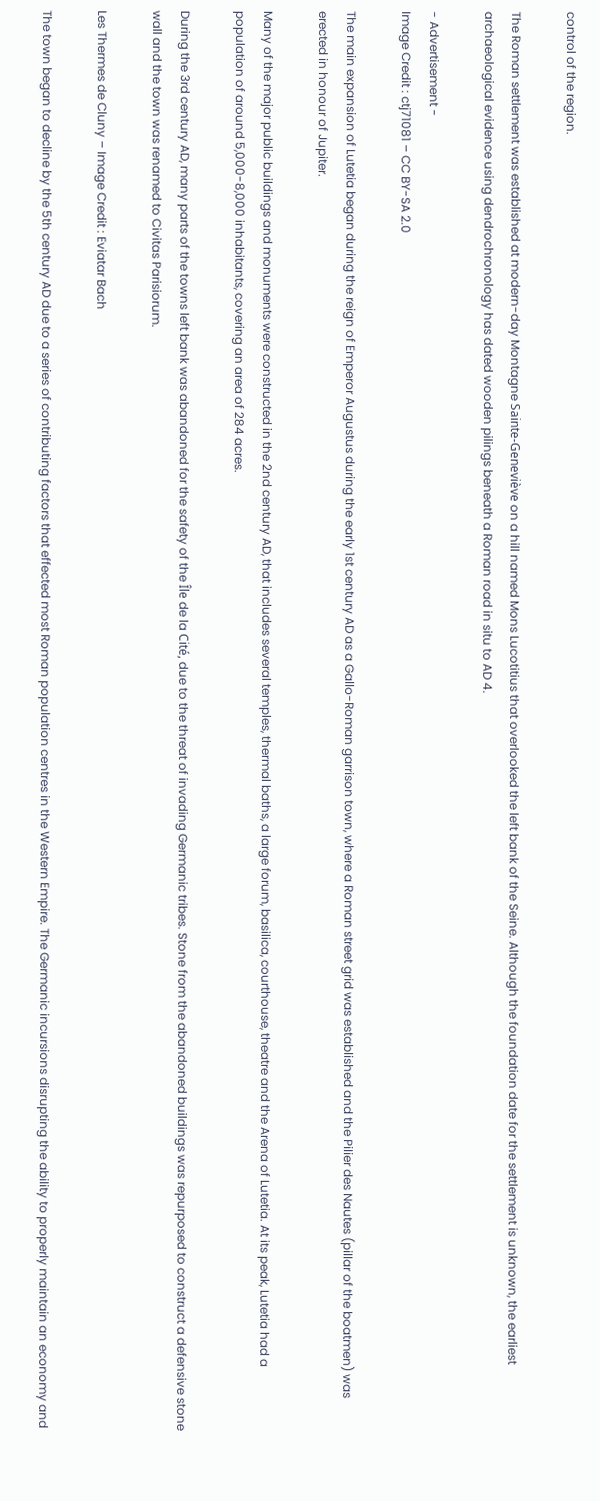control of the region.

The Roman settlement was established at modern-day Montagne Sainte-Geneviève on a hill named Mons Lucotitius that overlooked the left bank of the Seine. Although the foundation date for the settlement is unknown, the earliest archaeological evidence using dendrochronology has dated wooden pilings beneath a Roman road in situ to AD 4.

- Advertisement -
Image Credit : ctj71081 – CC BY-SA 2.0

The main expansion of Lutetia began during the reign of Emperor Augustus during the early 1st century AD as a Gallo-Roman garrison town, where a Roman street grid was established and the Pilier des Nautes (pillar of the boatmen) was erected in honour of Jupiter.

Many of the major public buildings and monuments were constructed in the 2nd century AD, that includes several temples, thermal baths, a large forum, basilica, courthouse, theatre and the Arena of Lutetia. At its peak, Lutetia had a population of around 5,000-8,000 inhabitants, covering an area of 284 acres.

During the 3rd century AD, many parts of the towns left bank was abandoned for the safety of the Île de la Cité, due to the threat of invading Germanic tribes. Stone from the abandoned buildings was repurposed to construct a defensive stone wall and the town was renamed to Civitas Parisiorum.

Les Thermes de Cluny – Image Credit : Eviatar Bach

The town began to decline by the 5th century AD due to a series of contributing factors that effected most Roman population centres in the Western Empire. The Germanic incursions disrupting the ability to properly maintain an economy and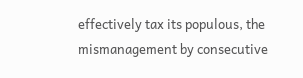effectively tax its populous, the mismanagement by consecutive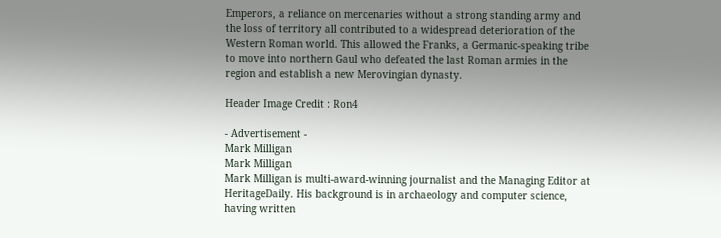Emperors, a reliance on mercenaries without a strong standing army and the loss of territory all contributed to a widespread deterioration of the Western Roman world. This allowed the Franks, a Germanic-speaking tribe to move into northern Gaul who defeated the last Roman armies in the region and establish a new Merovingian dynasty.

Header Image Credit : Ron4

- Advertisement -
Mark Milligan
Mark Milligan
Mark Milligan is multi-award-winning journalist and the Managing Editor at HeritageDaily. His background is in archaeology and computer science, having written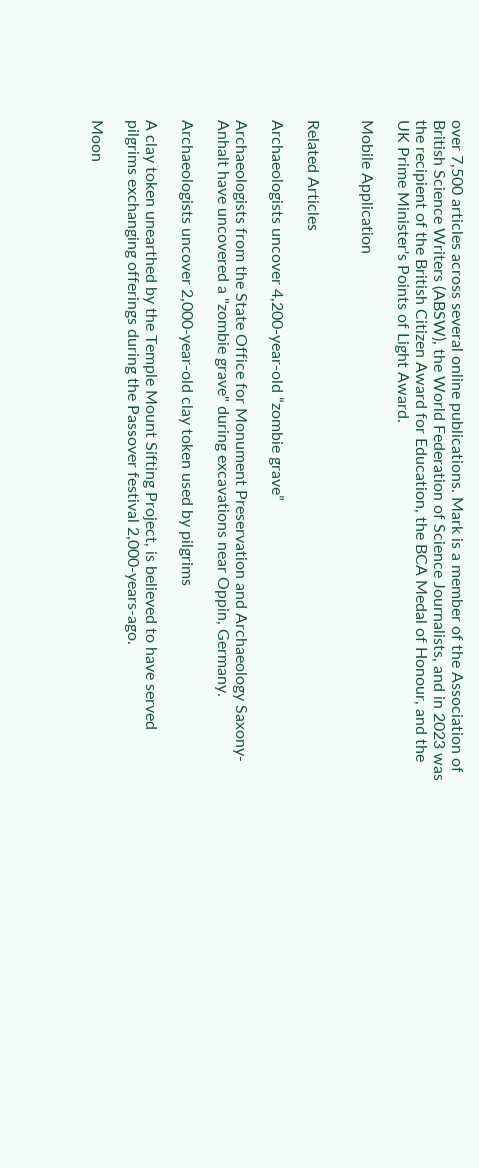over 7,500 articles across several online publications. Mark is a member of the Association of British Science Writers (ABSW), the World Federation of Science Journalists, and in 2023 was the recipient of the British Citizen Award for Education, the BCA Medal of Honour, and the UK Prime Minister's Points of Light Award.

Mobile Application


Related Articles

Archaeologists uncover 4,200-year-old “zombie grave”

Archaeologists from the State Office for Monument Preservation and Archaeology Saxony-Anhalt have uncovered a "zombie grave" during excavations near Oppin, Germany.

Archaeologists uncover 2,000-year-old clay token used by pilgrims

A clay token unearthed by the Temple Mount Sifting Project, is believed to have served pilgrims exchanging offerings during the Passover festival 2,000-years-ago.

Moon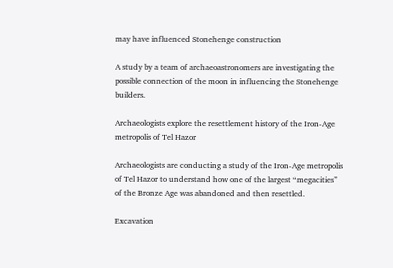may have influenced Stonehenge construction

A study by a team of archaeoastronomers are investigating the possible connection of the moon in influencing the Stonehenge builders.

Archaeologists explore the resettlement history of the Iron-Age metropolis of Tel Hazor

Archaeologists are conducting a study of the Iron-Age metropolis of Tel Hazor to understand how one of the largest “megacities” of the Bronze Age was abandoned and then resettled.

Excavation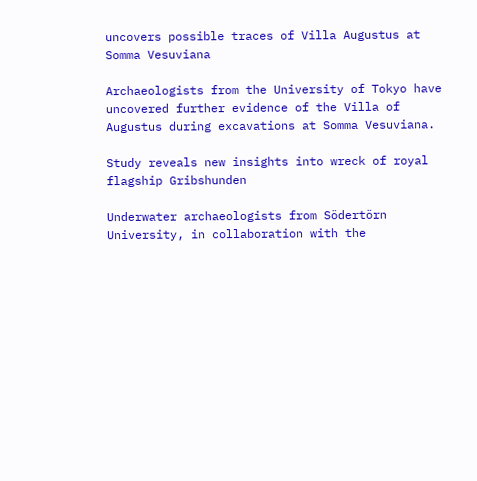uncovers possible traces of Villa Augustus at Somma Vesuviana

Archaeologists from the University of Tokyo have uncovered further evidence of the Villa of Augustus during excavations at Somma Vesuviana.

Study reveals new insights into wreck of royal flagship Gribshunden

Underwater archaeologists from Södertörn University, in collaboration with the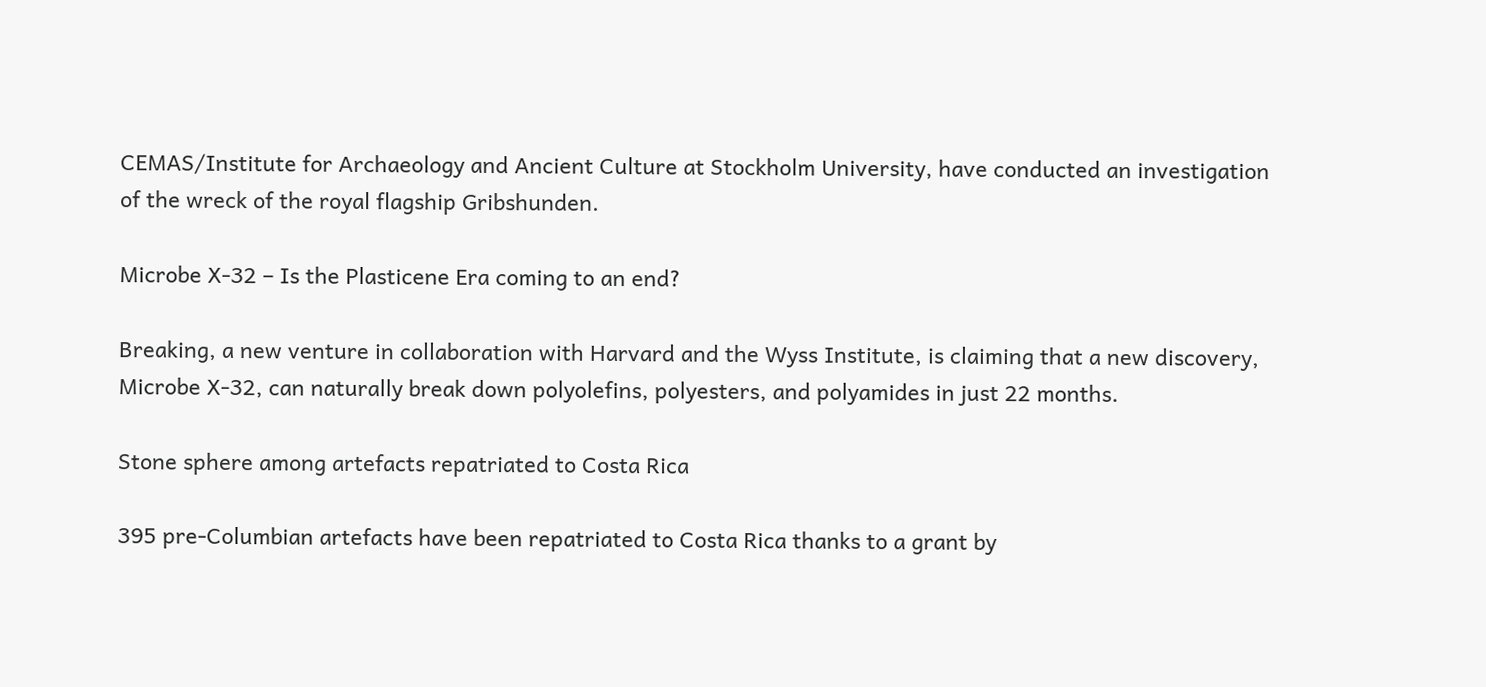CEMAS/Institute for Archaeology and Ancient Culture at Stockholm University, have conducted an investigation of the wreck of the royal flagship Gribshunden.

Microbe X-32 – Is the Plasticene Era coming to an end?

Breaking, a new venture in collaboration with Harvard and the Wyss Institute, is claiming that a new discovery, Microbe X-32, can naturally break down polyolefins, polyesters, and polyamides in just 22 months.

Stone sphere among artefacts repatriated to Costa Rica

395 pre-Columbian artefacts have been repatriated to Costa Rica thanks to a grant by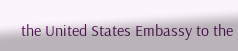the United States Embassy to the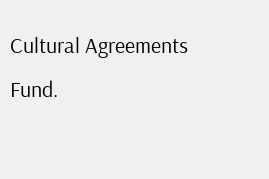Cultural Agreements Fund.